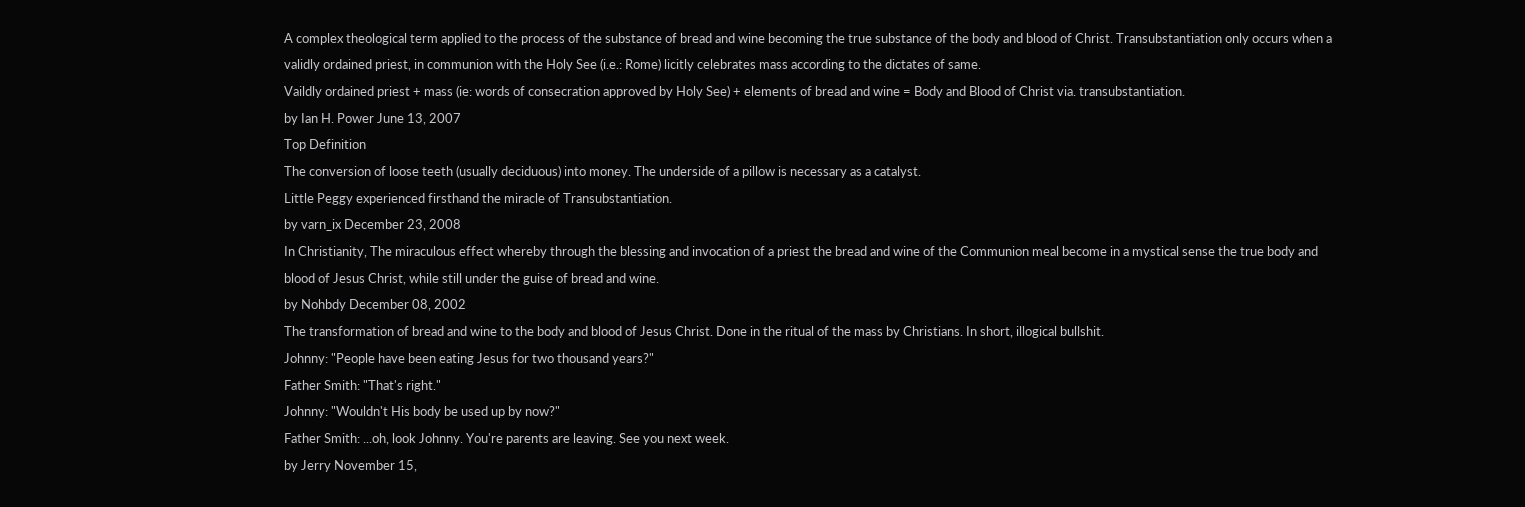A complex theological term applied to the process of the substance of bread and wine becoming the true substance of the body and blood of Christ. Transubstantiation only occurs when a validly ordained priest, in communion with the Holy See (i.e.: Rome) licitly celebrates mass according to the dictates of same.
Vaildly ordained priest + mass (ie: words of consecration approved by Holy See) + elements of bread and wine = Body and Blood of Christ via. transubstantiation.
by Ian H. Power June 13, 2007
Top Definition
The conversion of loose teeth (usually deciduous) into money. The underside of a pillow is necessary as a catalyst.
Little Peggy experienced firsthand the miracle of Transubstantiation.
by varn_ix December 23, 2008
In Christianity, The miraculous effect whereby through the blessing and invocation of a priest the bread and wine of the Communion meal become in a mystical sense the true body and blood of Jesus Christ, while still under the guise of bread and wine.
by Nohbdy December 08, 2002
The transformation of bread and wine to the body and blood of Jesus Christ. Done in the ritual of the mass by Christians. In short, illogical bullshit.
Johnny: "People have been eating Jesus for two thousand years?"
Father Smith: "That's right."
Johnny: "Wouldn't His body be used up by now?"
Father Smith: ...oh, look Johnny. You're parents are leaving. See you next week.
by Jerry November 15,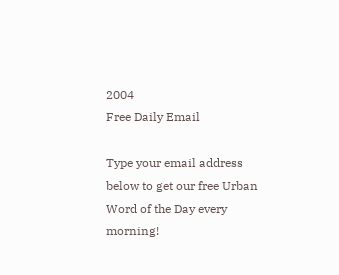2004
Free Daily Email

Type your email address below to get our free Urban Word of the Day every morning!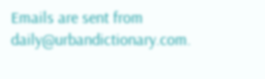Emails are sent from daily@urbandictionary.com.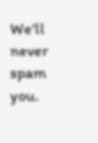We'll never spam you.